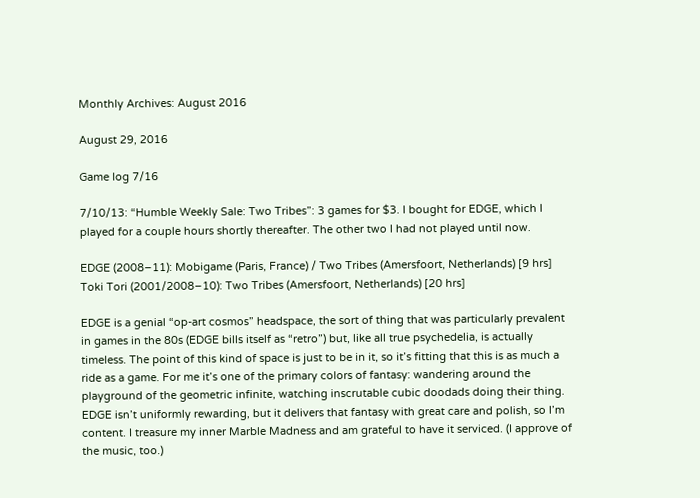Monthly Archives: August 2016

August 29, 2016

Game log 7/16

7/10/13: “Humble Weekly Sale: Two Tribes”: 3 games for $3. I bought for EDGE, which I played for a couple hours shortly thereafter. The other two I had not played until now.

EDGE (2008–11): Mobigame (Paris, France) / Two Tribes (Amersfoort, Netherlands) [9 hrs]
Toki Tori (2001/2008–10): Two Tribes (Amersfoort, Netherlands) [20 hrs]

EDGE is a genial “op-art cosmos” headspace, the sort of thing that was particularly prevalent in games in the 80s (EDGE bills itself as “retro”) but, like all true psychedelia, is actually timeless. The point of this kind of space is just to be in it, so it’s fitting that this is as much a ride as a game. For me it’s one of the primary colors of fantasy: wandering around the playground of the geometric infinite, watching inscrutable cubic doodads doing their thing. EDGE isn’t uniformly rewarding, but it delivers that fantasy with great care and polish, so I’m content. I treasure my inner Marble Madness and am grateful to have it serviced. (I approve of the music, too.)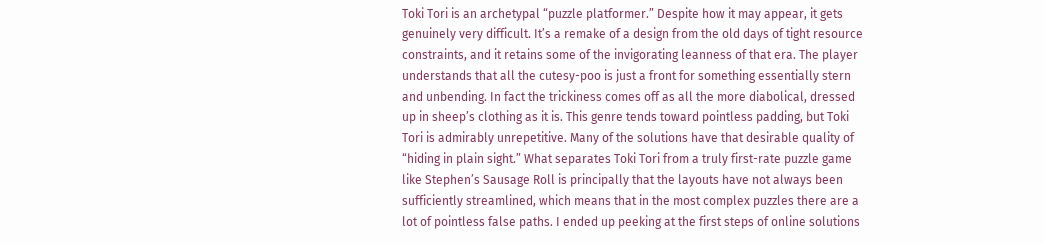Toki Tori is an archetypal “puzzle platformer.” Despite how it may appear, it gets genuinely very difficult. It’s a remake of a design from the old days of tight resource constraints, and it retains some of the invigorating leanness of that era. The player understands that all the cutesy-poo is just a front for something essentially stern and unbending. In fact the trickiness comes off as all the more diabolical, dressed up in sheep’s clothing as it is. This genre tends toward pointless padding, but Toki Tori is admirably unrepetitive. Many of the solutions have that desirable quality of “hiding in plain sight.” What separates Toki Tori from a truly first-rate puzzle game like Stephen’s Sausage Roll is principally that the layouts have not always been sufficiently streamlined, which means that in the most complex puzzles there are a lot of pointless false paths. I ended up peeking at the first steps of online solutions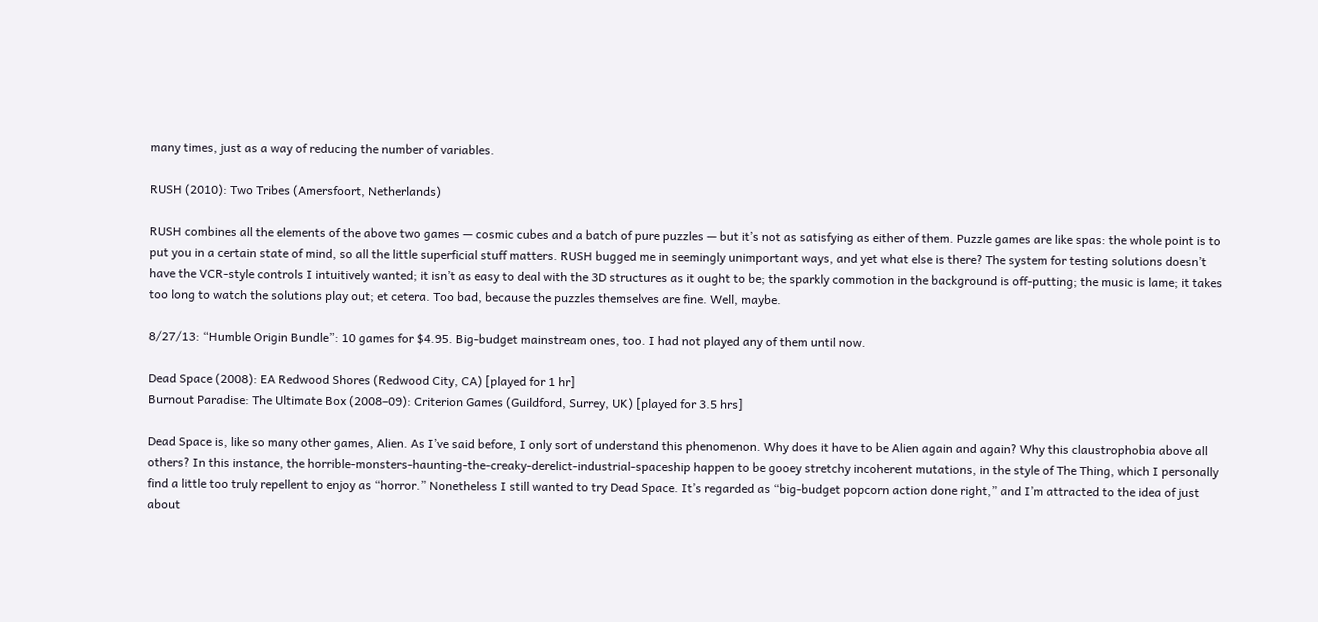many times, just as a way of reducing the number of variables.

RUSH (2010): Two Tribes (Amersfoort, Netherlands)

RUSH combines all the elements of the above two games — cosmic cubes and a batch of pure puzzles — but it’s not as satisfying as either of them. Puzzle games are like spas: the whole point is to put you in a certain state of mind, so all the little superficial stuff matters. RUSH bugged me in seemingly unimportant ways, and yet what else is there? The system for testing solutions doesn’t have the VCR-style controls I intuitively wanted; it isn’t as easy to deal with the 3D structures as it ought to be; the sparkly commotion in the background is off-putting; the music is lame; it takes too long to watch the solutions play out; et cetera. Too bad, because the puzzles themselves are fine. Well, maybe.

8/27/13: “Humble Origin Bundle”: 10 games for $4.95. Big-budget mainstream ones, too. I had not played any of them until now.

Dead Space (2008): EA Redwood Shores (Redwood City, CA) [played for 1 hr]
Burnout Paradise: The Ultimate Box (2008–09): Criterion Games (Guildford, Surrey, UK) [played for 3.5 hrs]

Dead Space is, like so many other games, Alien. As I’ve said before, I only sort of understand this phenomenon. Why does it have to be Alien again and again? Why this claustrophobia above all others? In this instance, the horrible-monsters-haunting-the-creaky-derelict-industrial-spaceship happen to be gooey stretchy incoherent mutations, in the style of The Thing, which I personally find a little too truly repellent to enjoy as “horror.” Nonetheless I still wanted to try Dead Space. It’s regarded as “big-budget popcorn action done right,” and I’m attracted to the idea of just about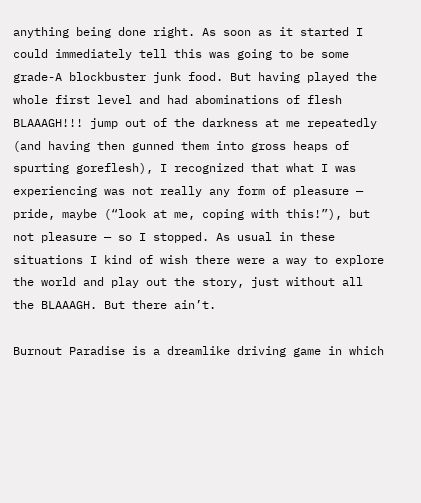anything being done right. As soon as it started I could immediately tell this was going to be some grade-A blockbuster junk food. But having played the whole first level and had abominations of flesh BLAAAGH!!! jump out of the darkness at me repeatedly (and having then gunned them into gross heaps of spurting goreflesh), I recognized that what I was experiencing was not really any form of pleasure — pride, maybe (“look at me, coping with this!”), but not pleasure — so I stopped. As usual in these situations I kind of wish there were a way to explore the world and play out the story, just without all the BLAAAGH. But there ain’t.

Burnout Paradise is a dreamlike driving game in which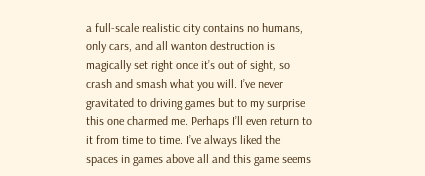a full-scale realistic city contains no humans, only cars, and all wanton destruction is magically set right once it’s out of sight, so crash and smash what you will. I’ve never gravitated to driving games but to my surprise this one charmed me. Perhaps I’ll even return to it from time to time. I’ve always liked the spaces in games above all and this game seems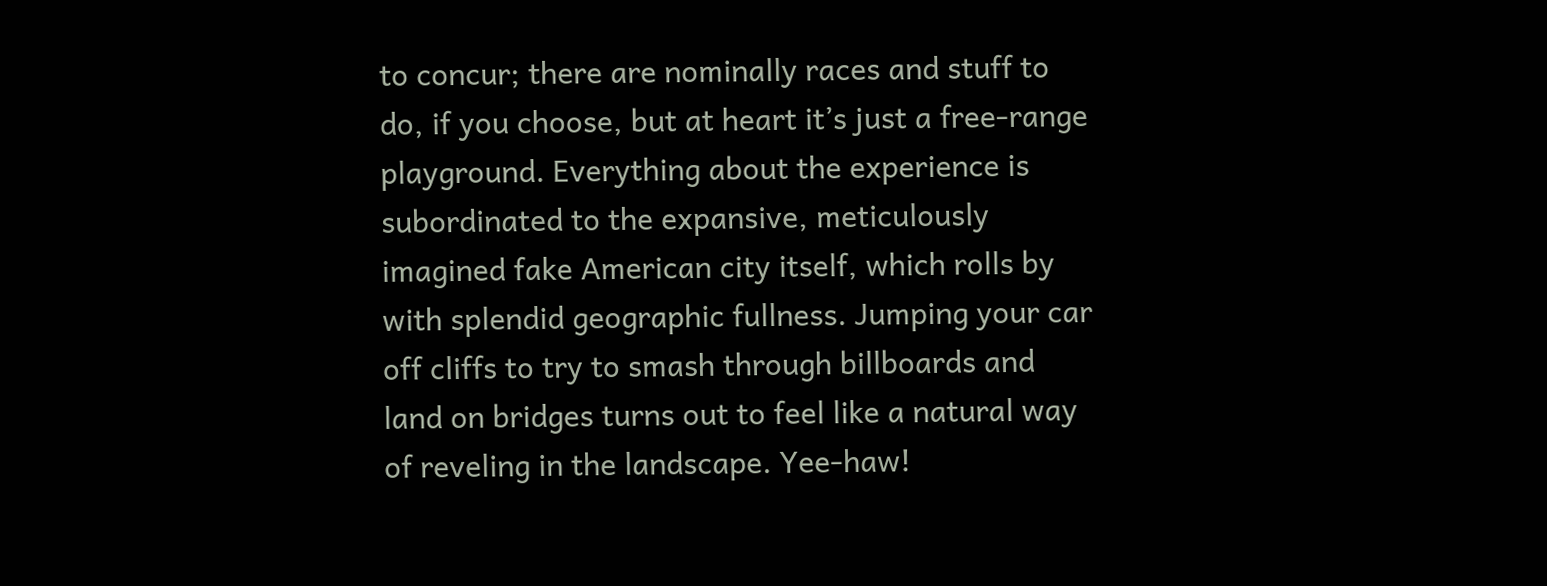to concur; there are nominally races and stuff to do, if you choose, but at heart it’s just a free-range playground. Everything about the experience is subordinated to the expansive, meticulously imagined fake American city itself, which rolls by with splendid geographic fullness. Jumping your car off cliffs to try to smash through billboards and land on bridges turns out to feel like a natural way of reveling in the landscape. Yee-haw!